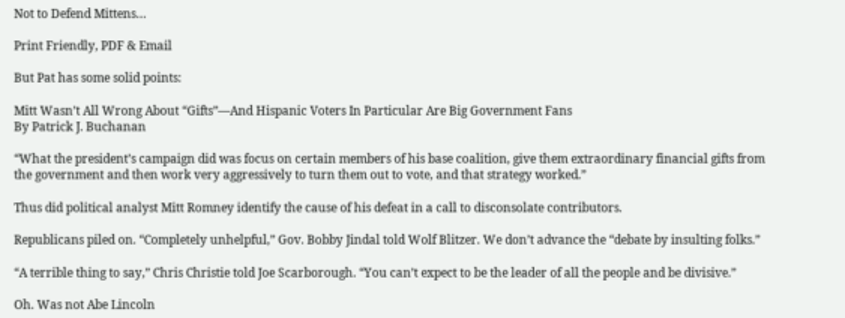Not to Defend Mittens…

Print Friendly, PDF & Email

But Pat has some solid points:

Mitt Wasn’t All Wrong About “Gifts”—And Hispanic Voters In Particular Are Big Government Fans
By Patrick J. Buchanan

“What the president’s campaign did was focus on certain members of his base coalition, give them extraordinary financial gifts from the government and then work very aggressively to turn them out to vote, and that strategy worked.”

Thus did political analyst Mitt Romney identify the cause of his defeat in a call to disconsolate contributors.

Republicans piled on. “Completely unhelpful,” Gov. Bobby Jindal told Wolf Blitzer. We don’t advance the “debate by insulting folks.”

“A terrible thing to say,” Chris Christie told Joe Scarborough. “You can’t expect to be the leader of all the people and be divisive.”

Oh. Was not Abe Lincoln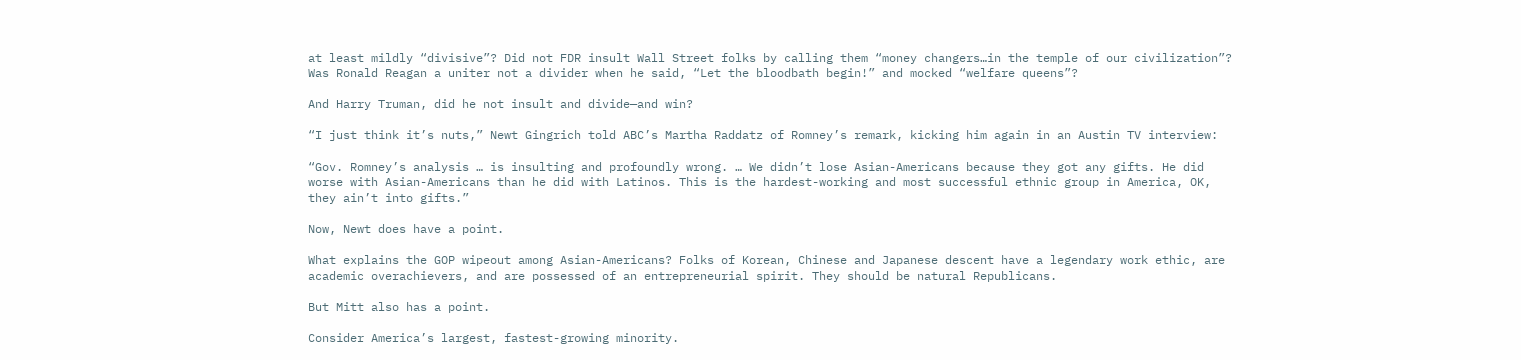at least mildly “divisive”? Did not FDR insult Wall Street folks by calling them “money changers…in the temple of our civilization”? Was Ronald Reagan a uniter not a divider when he said, “Let the bloodbath begin!” and mocked “welfare queens”?

And Harry Truman, did he not insult and divide—and win?

“I just think it’s nuts,” Newt Gingrich told ABC’s Martha Raddatz of Romney’s remark, kicking him again in an Austin TV interview:

“Gov. Romney’s analysis … is insulting and profoundly wrong. … We didn’t lose Asian-Americans because they got any gifts. He did worse with Asian-Americans than he did with Latinos. This is the hardest-working and most successful ethnic group in America, OK, they ain’t into gifts.”

Now, Newt does have a point.

What explains the GOP wipeout among Asian-Americans? Folks of Korean, Chinese and Japanese descent have a legendary work ethic, are academic overachievers, and are possessed of an entrepreneurial spirit. They should be natural Republicans.

But Mitt also has a point.

Consider America’s largest, fastest-growing minority.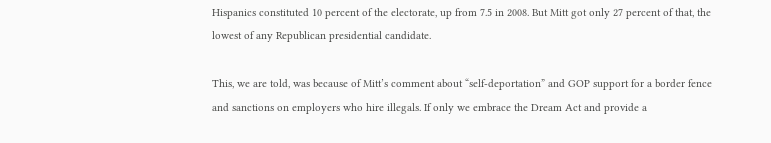Hispanics constituted 10 percent of the electorate, up from 7.5 in 2008. But Mitt got only 27 percent of that, the lowest of any Republican presidential candidate.

This, we are told, was because of Mitt’s comment about “self-deportation” and GOP support for a border fence and sanctions on employers who hire illegals. If only we embrace the Dream Act and provide a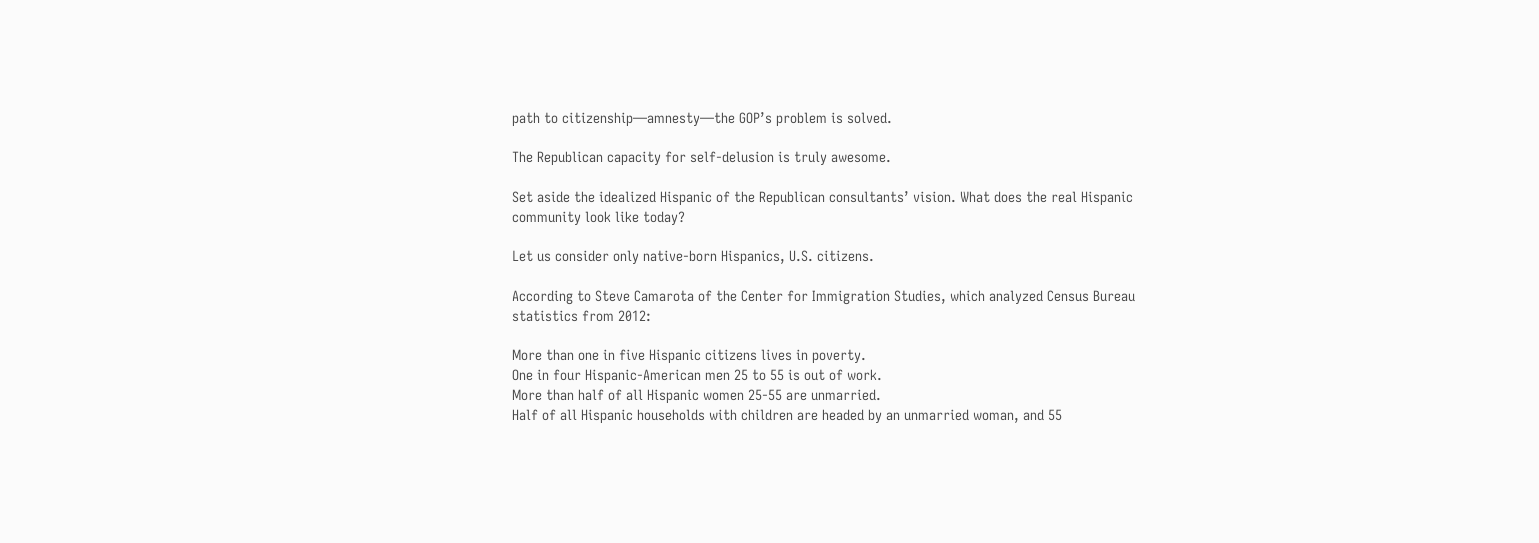path to citizenship—amnesty—the GOP’s problem is solved.

The Republican capacity for self-delusion is truly awesome.

Set aside the idealized Hispanic of the Republican consultants’ vision. What does the real Hispanic community look like today?

Let us consider only native-born Hispanics, U.S. citizens.

According to Steve Camarota of the Center for Immigration Studies, which analyzed Census Bureau statistics from 2012:

More than one in five Hispanic citizens lives in poverty.
One in four Hispanic-American men 25 to 55 is out of work.
More than half of all Hispanic women 25-55 are unmarried.
Half of all Hispanic households with children are headed by an unmarried woman, and 55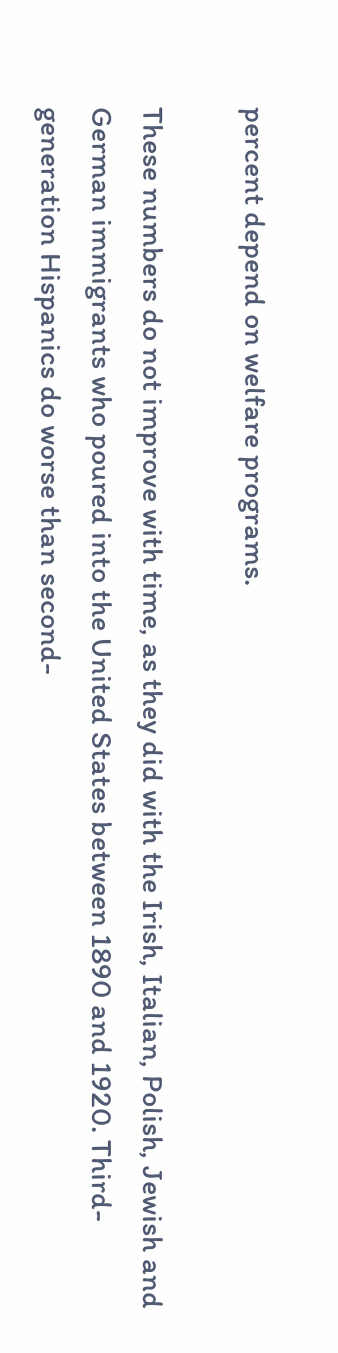percent depend on welfare programs.

These numbers do not improve with time, as they did with the Irish, Italian, Polish, Jewish and German immigrants who poured into the United States between 1890 and 1920. Third-generation Hispanics do worse than second-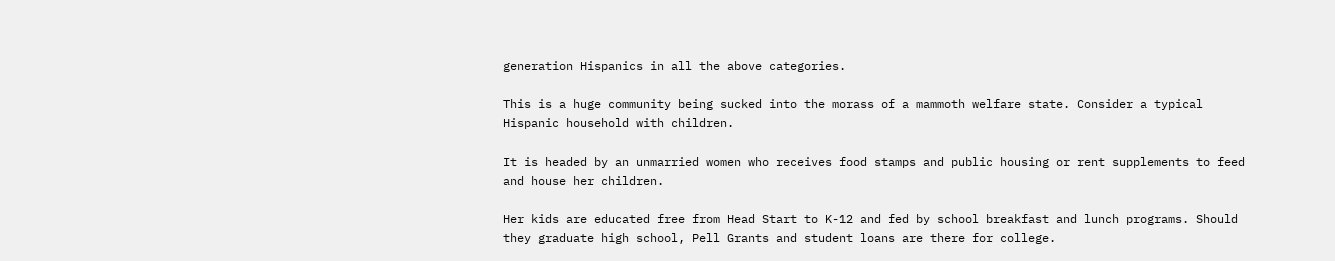generation Hispanics in all the above categories.

This is a huge community being sucked into the morass of a mammoth welfare state. Consider a typical Hispanic household with children.

It is headed by an unmarried women who receives food stamps and public housing or rent supplements to feed and house her children.

Her kids are educated free from Head Start to K-12 and fed by school breakfast and lunch programs. Should they graduate high school, Pell Grants and student loans are there for college.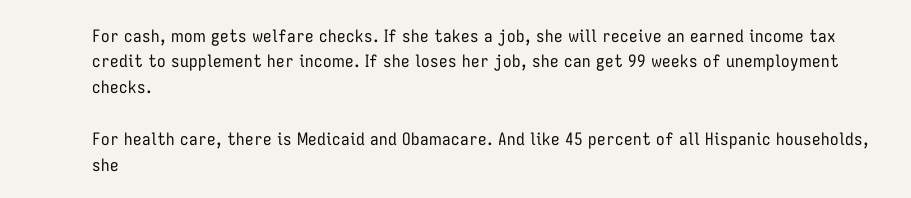For cash, mom gets welfare checks. If she takes a job, she will receive an earned income tax credit to supplement her income. If she loses her job, she can get 99 weeks of unemployment checks.

For health care, there is Medicaid and Obamacare. And like 45 percent of all Hispanic households, she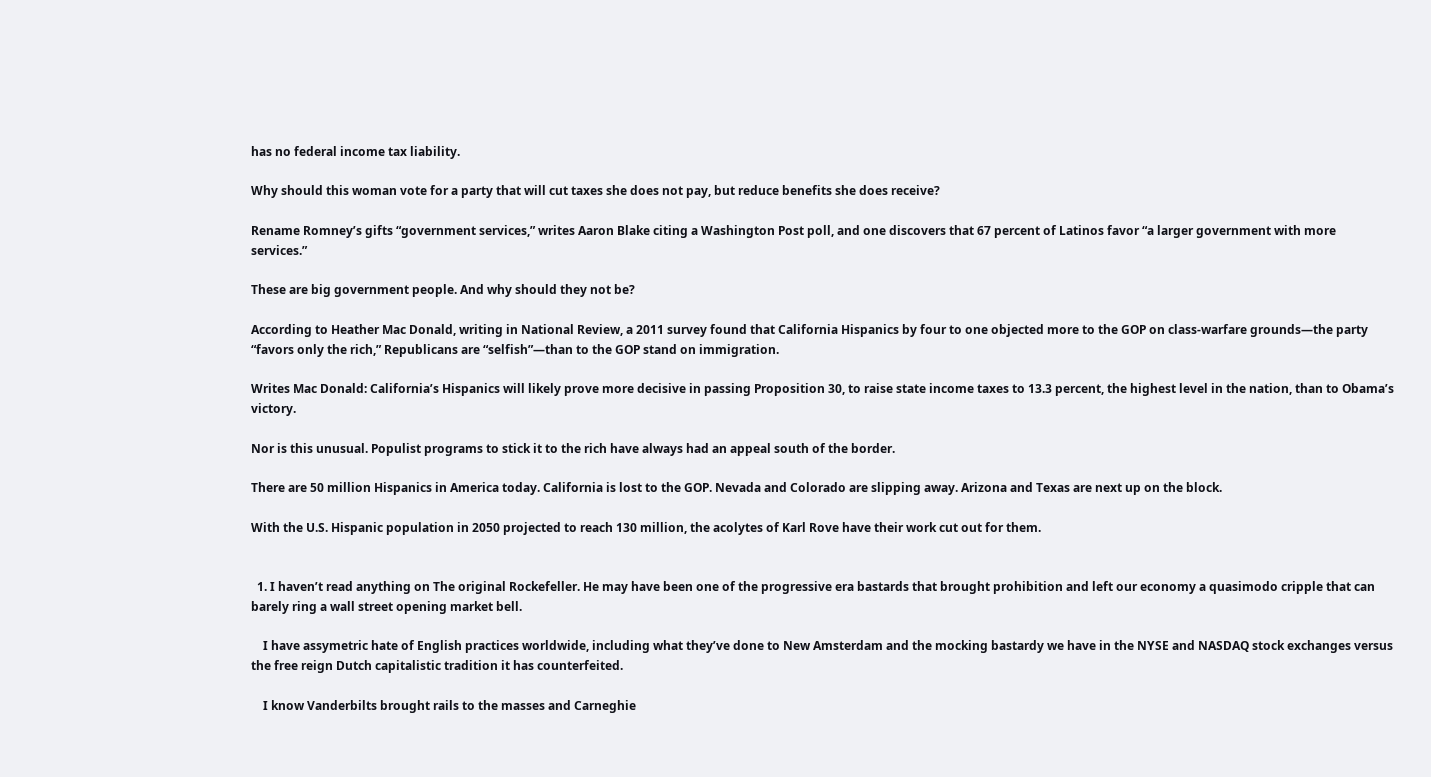has no federal income tax liability.

Why should this woman vote for a party that will cut taxes she does not pay, but reduce benefits she does receive?

Rename Romney’s gifts “government services,” writes Aaron Blake citing a Washington Post poll, and one discovers that 67 percent of Latinos favor “a larger government with more services.”

These are big government people. And why should they not be?

According to Heather Mac Donald, writing in National Review, a 2011 survey found that California Hispanics by four to one objected more to the GOP on class-warfare grounds—the party “favors only the rich,” Republicans are “selfish”—than to the GOP stand on immigration.

Writes Mac Donald: California’s Hispanics will likely prove more decisive in passing Proposition 30, to raise state income taxes to 13.3 percent, the highest level in the nation, than to Obama’s victory.

Nor is this unusual. Populist programs to stick it to the rich have always had an appeal south of the border.

There are 50 million Hispanics in America today. California is lost to the GOP. Nevada and Colorado are slipping away. Arizona and Texas are next up on the block.

With the U.S. Hispanic population in 2050 projected to reach 130 million, the acolytes of Karl Rove have their work cut out for them.


  1. I haven’t read anything on The original Rockefeller. He may have been one of the progressive era bastards that brought prohibition and left our economy a quasimodo cripple that can barely ring a wall street opening market bell.

    I have assymetric hate of English practices worldwide, including what they’ve done to New Amsterdam and the mocking bastardy we have in the NYSE and NASDAQ stock exchanges versus the free reign Dutch capitalistic tradition it has counterfeited.

    I know Vanderbilts brought rails to the masses and Carneghie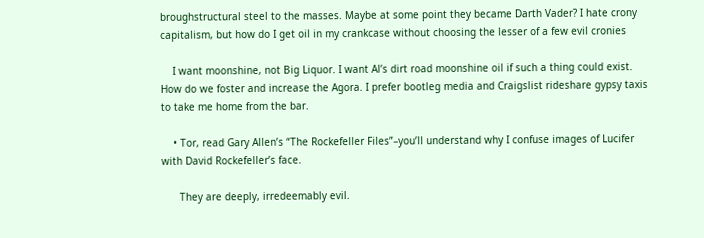broughstructural steel to the masses. Maybe at some point they became Darth Vader? I hate crony capitalism, but how do I get oil in my crankcase without choosing the lesser of a few evil cronies

    I want moonshine, not Big Liquor. I want Al’s dirt road moonshine oil if such a thing could exist. How do we foster and increase the Agora. I prefer bootleg media and Craigslist rideshare gypsy taxis to take me home from the bar.

    • Tor, read Gary Allen’s “The Rockefeller Files”–you’ll understand why I confuse images of Lucifer with David Rockefeller’s face.

      They are deeply, irredeemably evil.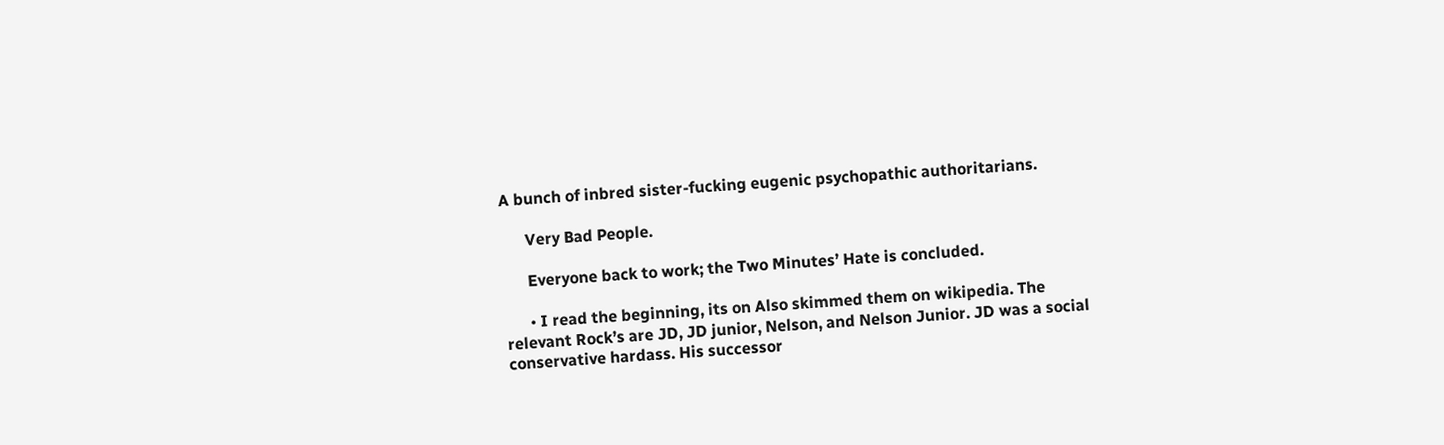A bunch of inbred sister-fucking eugenic psychopathic authoritarians.

      Very Bad People.

      Everyone back to work; the Two Minutes’ Hate is concluded.

      • I read the beginning, its on Also skimmed them on wikipedia. The relevant Rock’s are JD, JD junior, Nelson, and Nelson Junior. JD was a social conservative hardass. His successor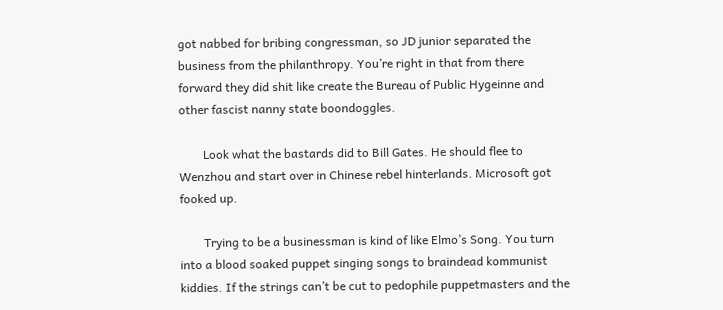got nabbed for bribing congressman, so JD junior separated the business from the philanthropy. You’re right in that from there forward they did shit like create the Bureau of Public Hygeinne and other fascist nanny state boondoggles.

        Look what the bastards did to Bill Gates. He should flee to Wenzhou and start over in Chinese rebel hinterlands. Microsoft got fooked up.

        Trying to be a businessman is kind of like Elmo’s Song. You turn into a blood soaked puppet singing songs to braindead kommunist kiddies. If the strings can’t be cut to pedophile puppetmasters and the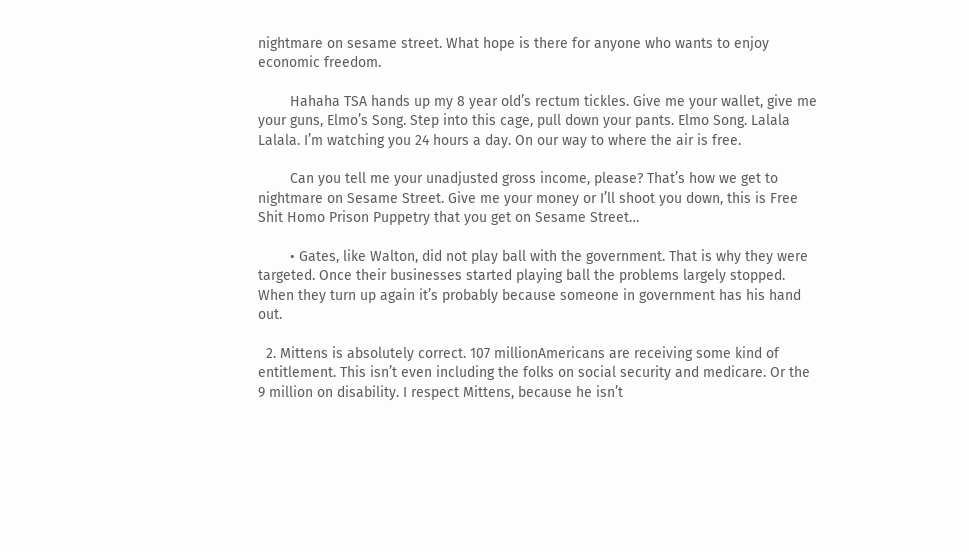nightmare on sesame street. What hope is there for anyone who wants to enjoy economic freedom.

        Hahaha TSA hands up my 8 year old’s rectum tickles. Give me your wallet, give me your guns, Elmo’s Song. Step into this cage, pull down your pants. Elmo Song. Lalala Lalala. I’m watching you 24 hours a day. On our way to where the air is free.

        Can you tell me your unadjusted gross income, please? That’s how we get to nightmare on Sesame Street. Give me your money or I’ll shoot you down, this is Free Shit Homo Prison Puppetry that you get on Sesame Street…

        • Gates, like Walton, did not play ball with the government. That is why they were targeted. Once their businesses started playing ball the problems largely stopped. When they turn up again it’s probably because someone in government has his hand out.

  2. Mittens is absolutely correct. 107 millionAmericans are receiving some kind of entitlement. This isn’t even including the folks on social security and medicare. Or the 9 million on disability. I respect Mittens, because he isn’t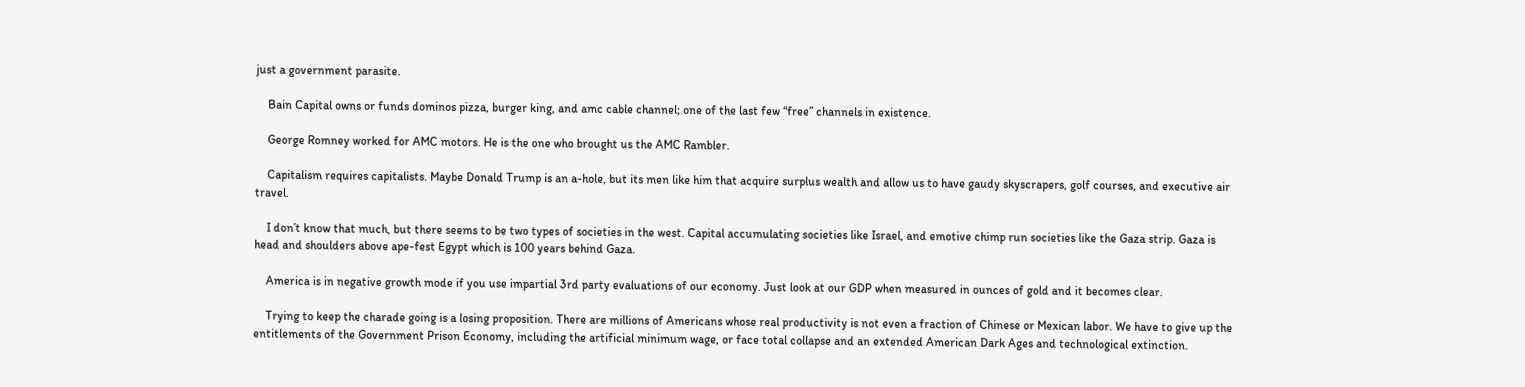just a government parasite.

    Bain Capital owns or funds dominos pizza, burger king, and amc cable channel; one of the last few “free” channels in existence.

    George Romney worked for AMC motors. He is the one who brought us the AMC Rambler.

    Capitalism requires capitalists. Maybe Donald Trump is an a-hole, but its men like him that acquire surplus wealth and allow us to have gaudy skyscrapers, golf courses, and executive air travel.

    I don’t know that much, but there seems to be two types of societies in the west. Capital accumulating societies like Israel, and emotive chimp run societies like the Gaza strip. Gaza is head and shoulders above ape-fest Egypt which is 100 years behind Gaza.

    America is in negative growth mode if you use impartial 3rd party evaluations of our economy. Just look at our GDP when measured in ounces of gold and it becomes clear.

    Trying to keep the charade going is a losing proposition. There are millions of Americans whose real productivity is not even a fraction of Chinese or Mexican labor. We have to give up the entitlements of the Government Prison Economy, including the artificial minimum wage, or face total collapse and an extended American Dark Ages and technological extinction.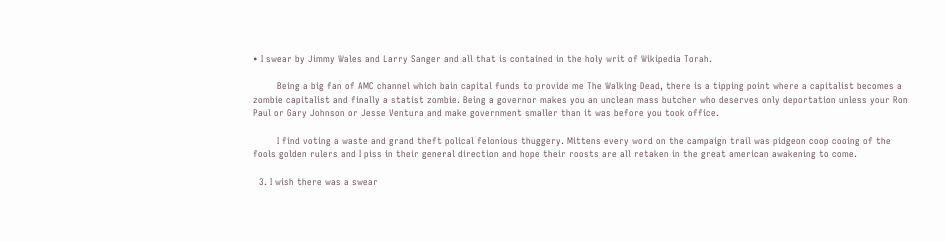• I swear by Jimmy Wales and Larry Sanger and all that is contained in the holy writ of Wikipedia Torah.

        Being a big fan of AMC channel which bain capital funds to provide me The Walking Dead, there is a tipping point where a capitalist becomes a zombie capitalist and finally a statist zombie. Being a governor makes you an unclean mass butcher who deserves only deportation unless your Ron Paul or Gary Johnson or Jesse Ventura and make government smaller than it was before you took office.

        I find voting a waste and grand theft polical felonious thuggery. Mittens every word on the campaign trail was pidgeon coop cooing of the fools golden rulers and I piss in their general direction and hope their roosts are all retaken in the great american awakening to come.

  3. I wish there was a swear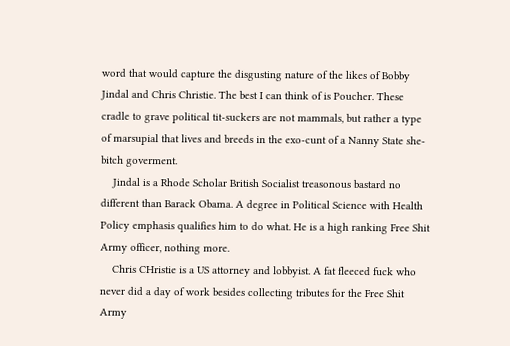word that would capture the disgusting nature of the likes of Bobby Jindal and Chris Christie. The best I can think of is Poucher. These cradle to grave political tit-suckers are not mammals, but rather a type of marsupial that lives and breeds in the exo-cunt of a Nanny State she-bitch goverment.
    Jindal is a Rhode Scholar British Socialist treasonous bastard no different than Barack Obama. A degree in Political Science with Health Policy emphasis qualifies him to do what. He is a high ranking Free Shit Army officer, nothing more.
    Chris CHristie is a US attorney and lobbyist. A fat fleeced fuck who never did a day of work besides collecting tributes for the Free Shit Army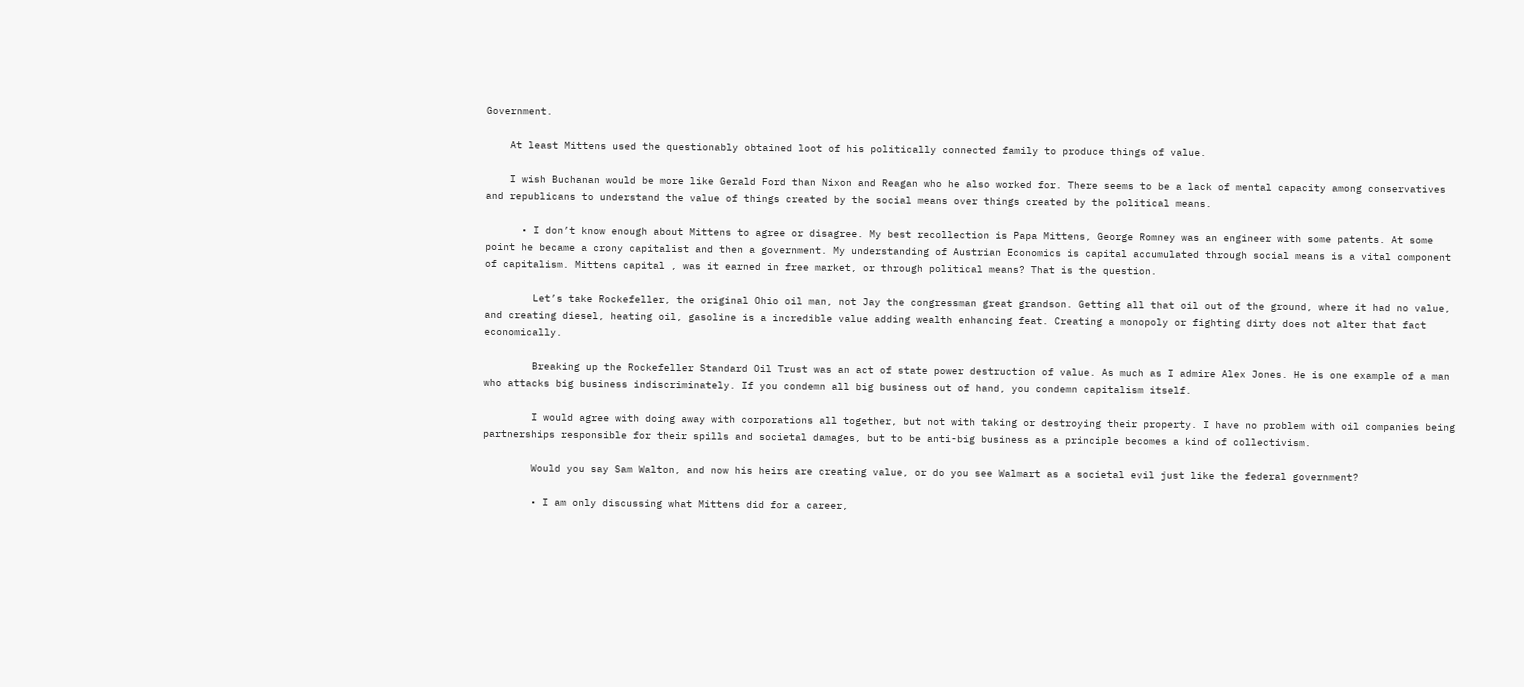Government.

    At least Mittens used the questionably obtained loot of his politically connected family to produce things of value.

    I wish Buchanan would be more like Gerald Ford than Nixon and Reagan who he also worked for. There seems to be a lack of mental capacity among conservatives and republicans to understand the value of things created by the social means over things created by the political means.

      • I don’t know enough about Mittens to agree or disagree. My best recollection is Papa Mittens, George Romney was an engineer with some patents. At some point he became a crony capitalist and then a government. My understanding of Austrian Economics is capital accumulated through social means is a vital component of capitalism. Mittens capital , was it earned in free market, or through political means? That is the question.

        Let’s take Rockefeller, the original Ohio oil man, not Jay the congressman great grandson. Getting all that oil out of the ground, where it had no value, and creating diesel, heating oil, gasoline is a incredible value adding wealth enhancing feat. Creating a monopoly or fighting dirty does not alter that fact economically.

        Breaking up the Rockefeller Standard Oil Trust was an act of state power destruction of value. As much as I admire Alex Jones. He is one example of a man who attacks big business indiscriminately. If you condemn all big business out of hand, you condemn capitalism itself.

        I would agree with doing away with corporations all together, but not with taking or destroying their property. I have no problem with oil companies being partnerships responsible for their spills and societal damages, but to be anti-big business as a principle becomes a kind of collectivism.

        Would you say Sam Walton, and now his heirs are creating value, or do you see Walmart as a societal evil just like the federal government?

        • I am only discussing what Mittens did for a career,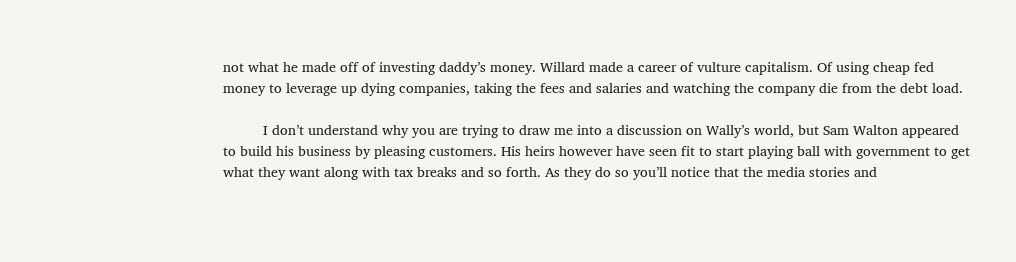not what he made off of investing daddy’s money. Willard made a career of vulture capitalism. Of using cheap fed money to leverage up dying companies, taking the fees and salaries and watching the company die from the debt load.

          I don’t understand why you are trying to draw me into a discussion on Wally’s world, but Sam Walton appeared to build his business by pleasing customers. His heirs however have seen fit to start playing ball with government to get what they want along with tax breaks and so forth. As they do so you’ll notice that the media stories and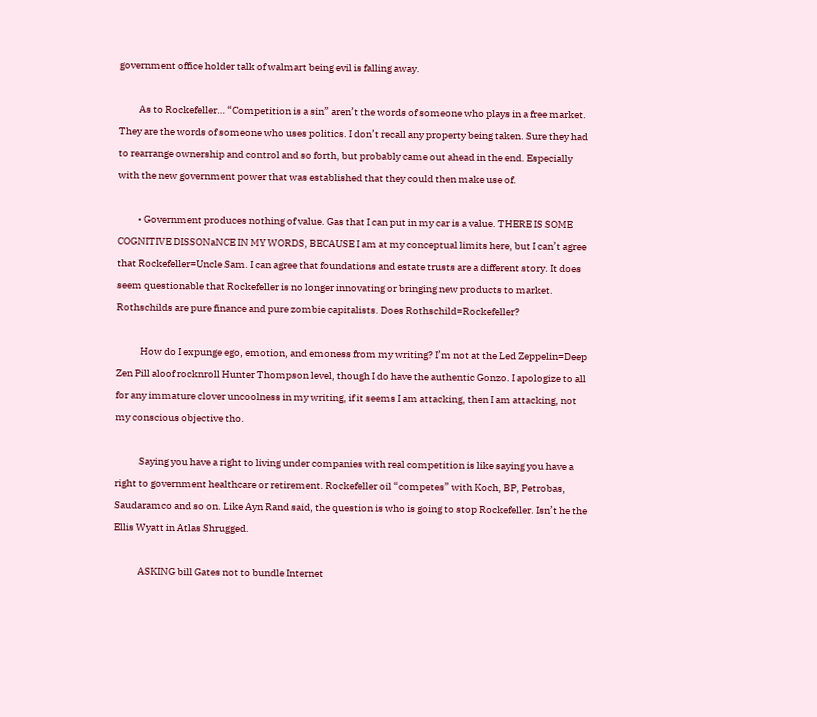government office holder talk of walmart being evil is falling away.

          As to Rockefeller… “Competition is a sin” aren’t the words of someone who plays in a free market. They are the words of someone who uses politics. I don’t recall any property being taken. Sure they had to rearrange ownership and control and so forth, but probably came out ahead in the end. Especially with the new government power that was established that they could then make use of.

          • Government produces nothing of value. Gas that I can put in my car is a value. THERE IS SOME COGNITIVE DISSONaNCE IN MY WORDS, BECAUSE I am at my conceptual limits here, but I can’t agree that Rockefeller=Uncle Sam. I can agree that foundations and estate trusts are a different story. It does seem questionable that Rockefeller is no longer innovating or bringing new products to market. Rothschilds are pure finance and pure zombie capitalists. Does Rothschild=Rockefeller?

            How do I expunge ego, emotion, and emoness from my writing? I’m not at the Led Zeppelin=Deep Zen Pill aloof rocknroll Hunter Thompson level, though I do have the authentic Gonzo. I apologize to all for any immature clover uncoolness in my writing, if it seems I am attacking, then I am attacking, not my conscious objective tho.

            Saying you have a right to living under companies with real competition is like saying you have a right to government healthcare or retirement. Rockefeller oil “competes” with Koch, BP, Petrobas, Saudaramco and so on. Like Ayn Rand said, the question is who is going to stop Rockefeller. Isn’t he the Ellis Wyatt in Atlas Shrugged.

            ASKING bill Gates not to bundle Internet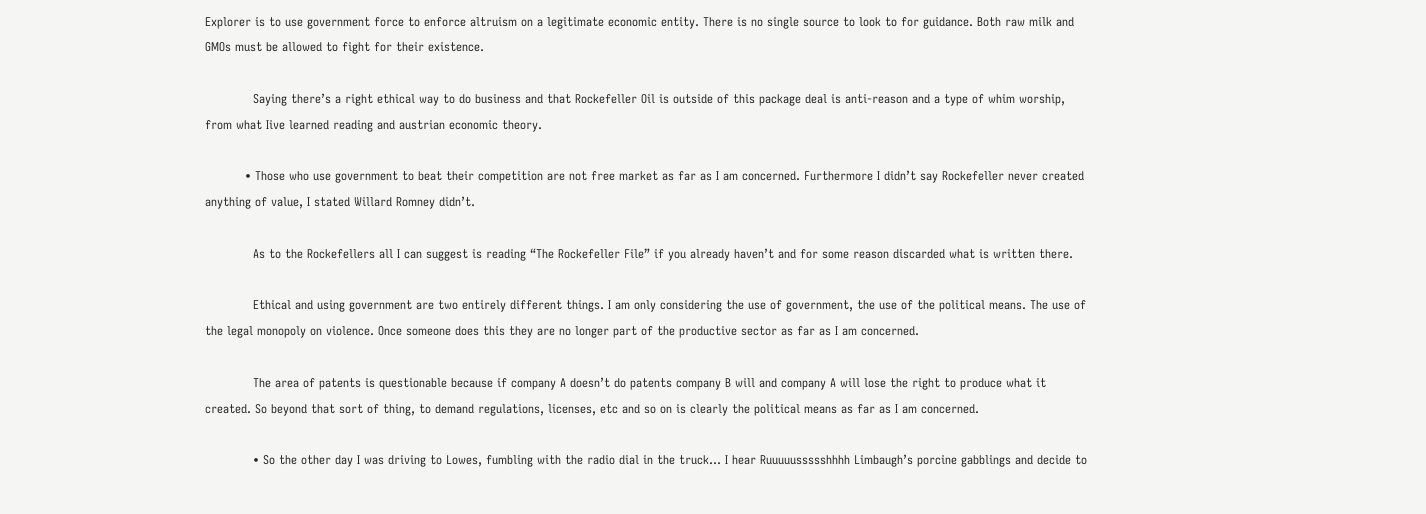Explorer is to use government force to enforce altruism on a legitimate economic entity. There is no single source to look to for guidance. Both raw milk and GMOs must be allowed to fight for their existence.

            Saying there’s a right ethical way to do business and that Rockefeller Oil is outside of this package deal is anti-reason and a type of whim worship, from what Iive learned reading and austrian economic theory.

          • Those who use government to beat their competition are not free market as far as I am concerned. Furthermore I didn’t say Rockefeller never created anything of value, I stated Willard Romney didn’t.

            As to the Rockefellers all I can suggest is reading “The Rockefeller File” if you already haven’t and for some reason discarded what is written there.

            Ethical and using government are two entirely different things. I am only considering the use of government, the use of the political means. The use of the legal monopoly on violence. Once someone does this they are no longer part of the productive sector as far as I am concerned.

            The area of patents is questionable because if company A doesn’t do patents company B will and company A will lose the right to produce what it created. So beyond that sort of thing, to demand regulations, licenses, etc and so on is clearly the political means as far as I am concerned.

            • So the other day I was driving to Lowes, fumbling with the radio dial in the truck… I hear Ruuuuussssshhhh Limbaugh’s porcine gabblings and decide to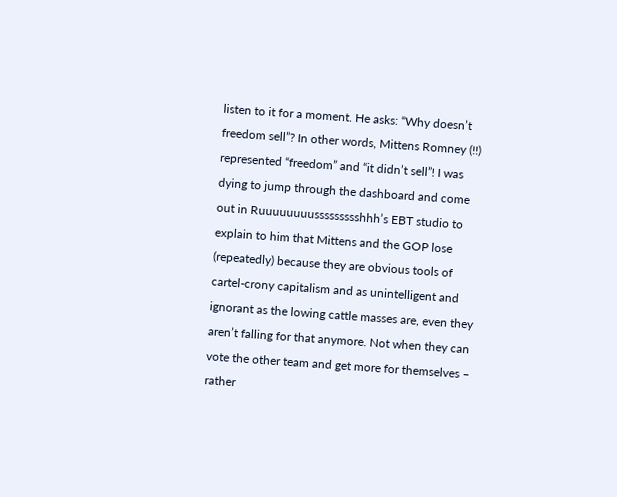listen to it for a moment. He asks: “Why doesn’t freedom sell”? In other words, Mittens Romney (!!) represented “freedom” and “it didn’t sell”! I was dying to jump through the dashboard and come out in Ruuuuuuuussssssssshhh’s EBT studio to explain to him that Mittens and the GOP lose (repeatedly) because they are obvious tools of cartel-crony capitalism and as unintelligent and ignorant as the lowing cattle masses are, even they aren’t falling for that anymore. Not when they can vote the other team and get more for themselves – rather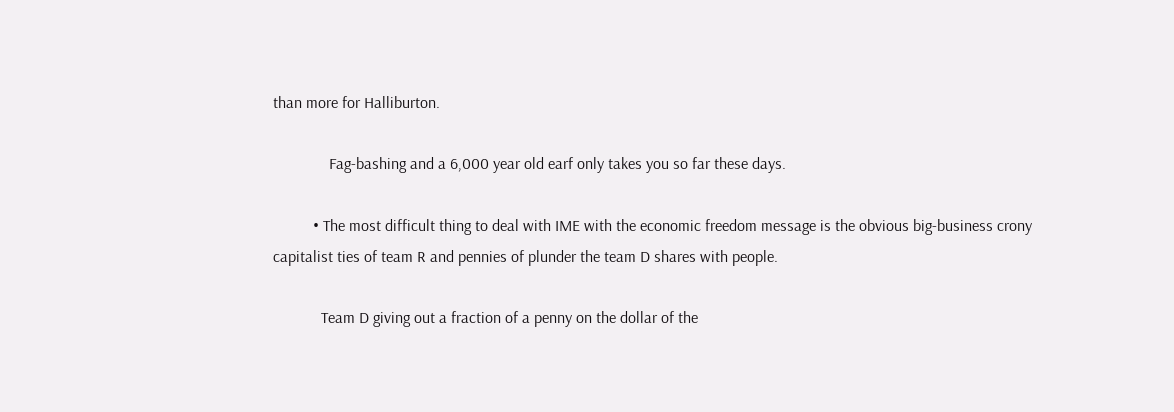than more for Halliburton.

              Fag-bashing and a 6,000 year old earf only takes you so far these days.

          • The most difficult thing to deal with IME with the economic freedom message is the obvious big-business crony capitalist ties of team R and pennies of plunder the team D shares with people.

            Team D giving out a fraction of a penny on the dollar of the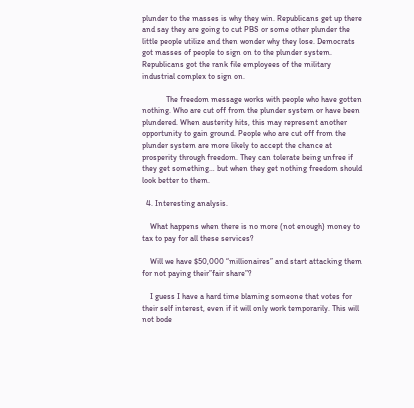plunder to the masses is why they win. Republicans get up there and say they are going to cut PBS or some other plunder the little people utilize and then wonder why they lose. Democrats got masses of people to sign on to the plunder system. Republicans got the rank file employees of the military industrial complex to sign on.

            The freedom message works with people who have gotten nothing. Who are cut off from the plunder system or have been plundered. When austerity hits, this may represent another opportunity to gain ground. People who are cut off from the plunder system are more likely to accept the chance at prosperity through freedom. They can tolerate being unfree if they get something… but when they get nothing freedom should look better to them.

  4. Interesting analysis.

    What happens when there is no more (not enough) money to tax to pay for all these services?

    Will we have $50,000 “millionaires” and start attacking them for not paying their”fair share”?

    I guess I have a hard time blaming someone that votes for their self interest, even if it will only work temporarily. This will not bode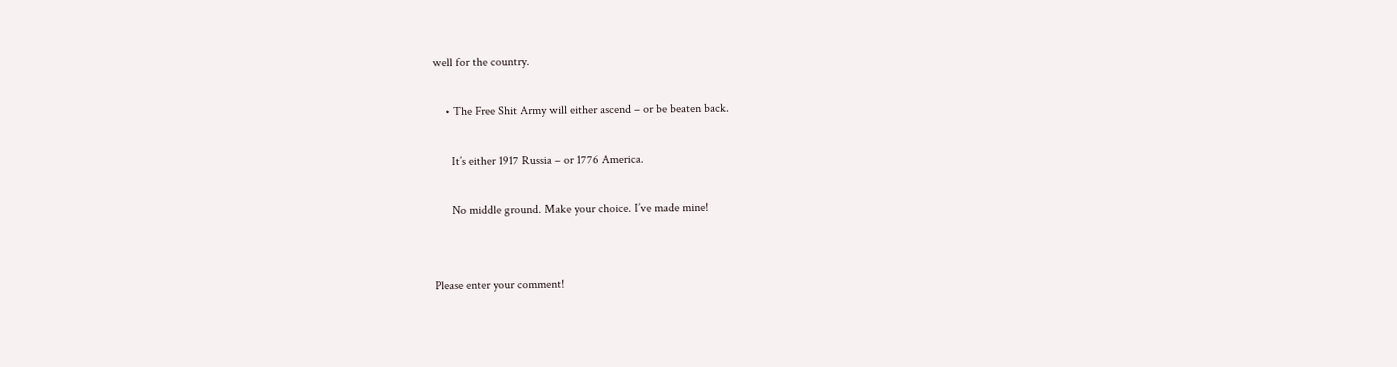well for the country.

    • The Free Shit Army will either ascend – or be beaten back.

      It’s either 1917 Russia – or 1776 America.

      No middle ground. Make your choice. I’ve made mine!


Please enter your comment!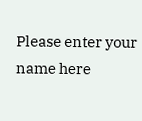Please enter your name here